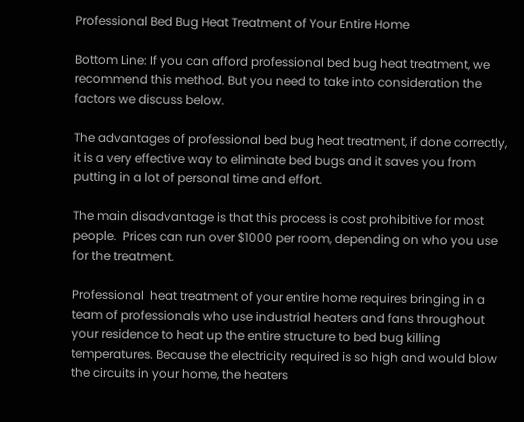Professional Bed Bug Heat Treatment of Your Entire Home

Bottom Line: If you can afford professional bed bug heat treatment, we recommend this method. But you need to take into consideration the factors we discuss below.

The advantages of professional bed bug heat treatment, if done correctly, it is a very effective way to eliminate bed bugs and it saves you from putting in a lot of personal time and effort.

The main disadvantage is that this process is cost prohibitive for most people.  Prices can run over $1000 per room, depending on who you use for the treatment.

Professional  heat treatment of your entire home requires bringing in a team of professionals who use industrial heaters and fans throughout your residence to heat up the entire structure to bed bug killing temperatures. Because the electricity required is so high and would blow the circuits in your home, the heaters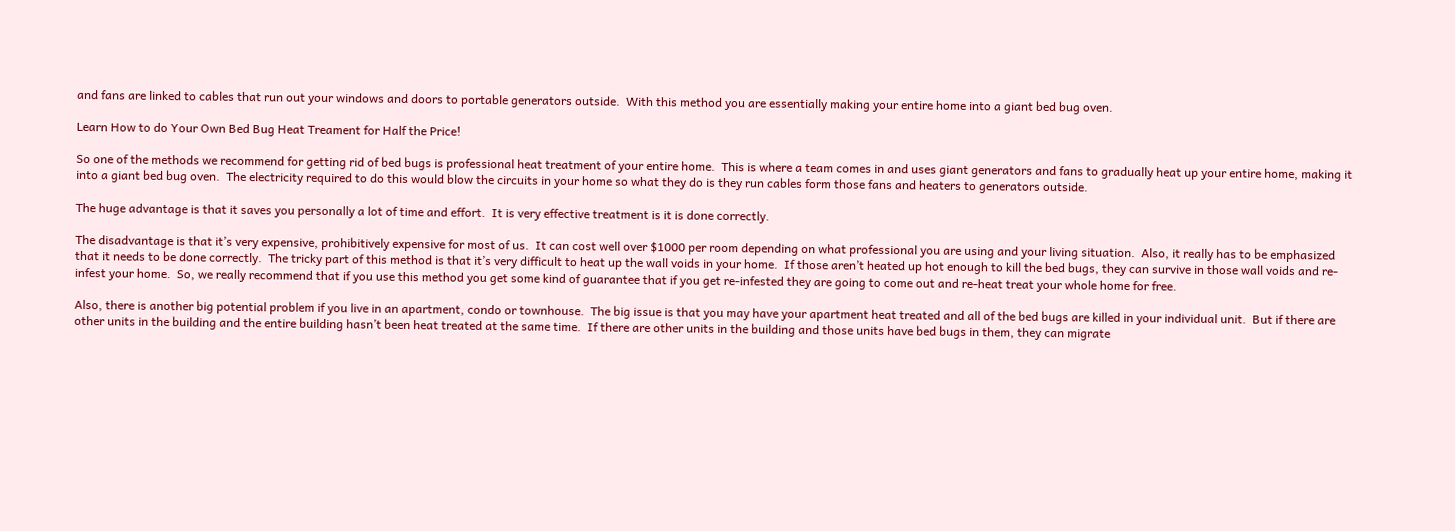and fans are linked to cables that run out your windows and doors to portable generators outside.  With this method you are essentially making your entire home into a giant bed bug oven.

Learn How to do Your Own Bed Bug Heat Treament for Half the Price!

So one of the methods we recommend for getting rid of bed bugs is professional heat treatment of your entire home.  This is where a team comes in and uses giant generators and fans to gradually heat up your entire home, making it into a giant bed bug oven.  The electricity required to do this would blow the circuits in your home so what they do is they run cables form those fans and heaters to generators outside.

The huge advantage is that it saves you personally a lot of time and effort.  It is very effective treatment is it is done correctly.

The disadvantage is that it’s very expensive, prohibitively expensive for most of us.  It can cost well over $1000 per room depending on what professional you are using and your living situation.  Also, it really has to be emphasized that it needs to be done correctly.  The tricky part of this method is that it’s very difficult to heat up the wall voids in your home.  If those aren’t heated up hot enough to kill the bed bugs, they can survive in those wall voids and re-infest your home.  So, we really recommend that if you use this method you get some kind of guarantee that if you get re-infested they are going to come out and re-heat treat your whole home for free.

Also, there is another big potential problem if you live in an apartment, condo or townhouse.  The big issue is that you may have your apartment heat treated and all of the bed bugs are killed in your individual unit.  But if there are other units in the building and the entire building hasn’t been heat treated at the same time.  If there are other units in the building and those units have bed bugs in them, they can migrate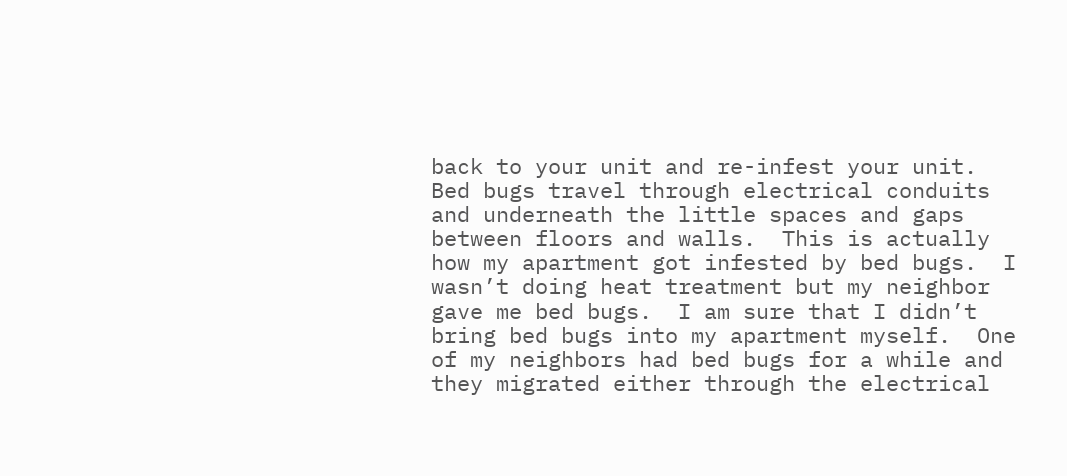back to your unit and re-infest your unit.  Bed bugs travel through electrical conduits and underneath the little spaces and gaps between floors and walls.  This is actually how my apartment got infested by bed bugs.  I wasn’t doing heat treatment but my neighbor gave me bed bugs.  I am sure that I didn’t bring bed bugs into my apartment myself.  One of my neighbors had bed bugs for a while and they migrated either through the electrical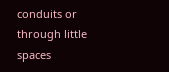conduits or through little spaces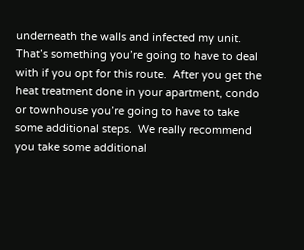underneath the walls and infected my unit.  That’s something you’re going to have to deal with if you opt for this route.  After you get the heat treatment done in your apartment, condo or townhouse you’re going to have to take some additional steps.  We really recommend you take some additional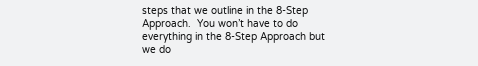steps that we outline in the 8-Step Approach.  You won’t have to do everything in the 8-Step Approach but we do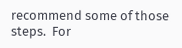recommend some of those steps.  For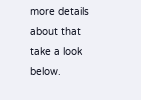more details about that take a look below.